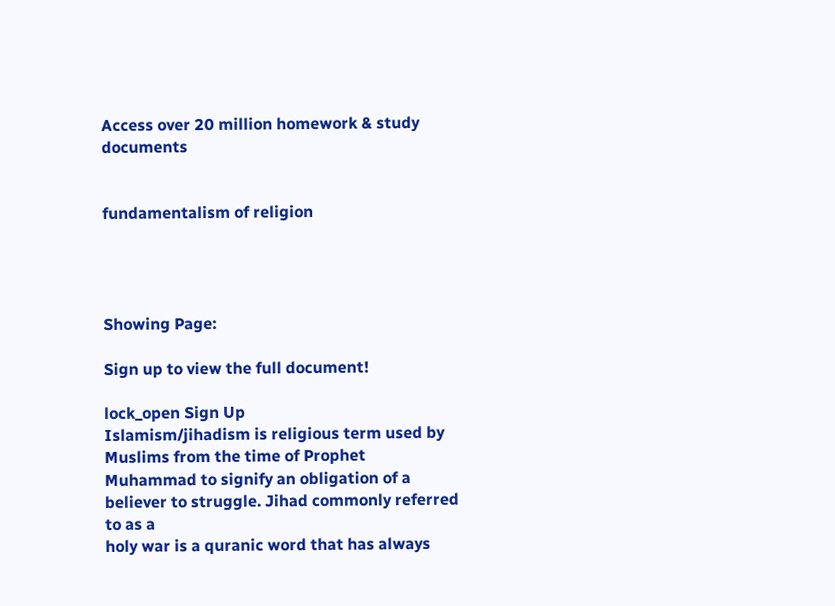Access over 20 million homework & study documents


fundamentalism of religion




Showing Page:

Sign up to view the full document!

lock_open Sign Up
Islamism/jihadism is religious term used by Muslims from the time of Prophet
Muhammad to signify an obligation of a believer to struggle. Jihad commonly referred to as a
holy war is a quranic word that has always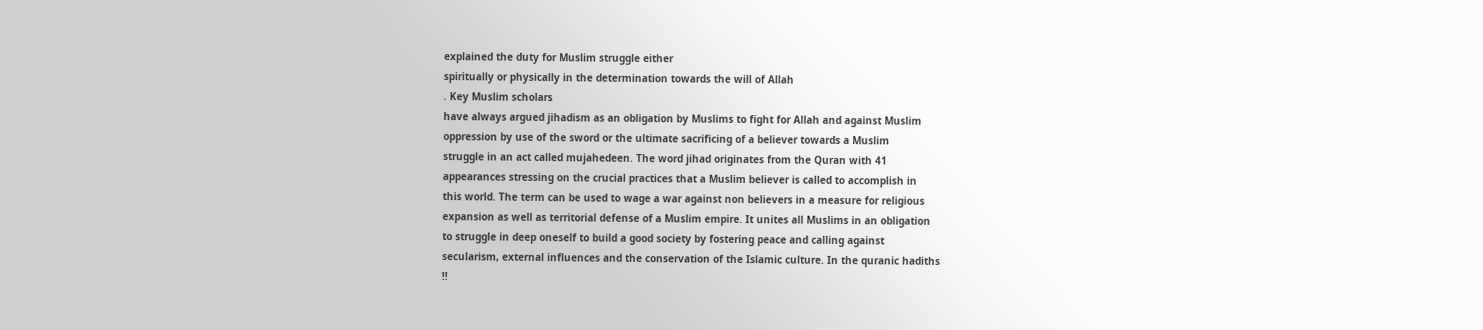explained the duty for Muslim struggle either
spiritually or physically in the determination towards the will of Allah
. Key Muslim scholars
have always argued jihadism as an obligation by Muslims to fight for Allah and against Muslim
oppression by use of the sword or the ultimate sacrificing of a believer towards a Muslim
struggle in an act called mujahedeen. The word jihad originates from the Quran with 41
appearances stressing on the crucial practices that a Muslim believer is called to accomplish in
this world. The term can be used to wage a war against non believers in a measure for religious
expansion as well as territorial defense of a Muslim empire. It unites all Muslims in an obligation
to struggle in deep oneself to build a good society by fostering peace and calling against
secularism, external influences and the conservation of the Islamic culture. In the quranic hadiths
!!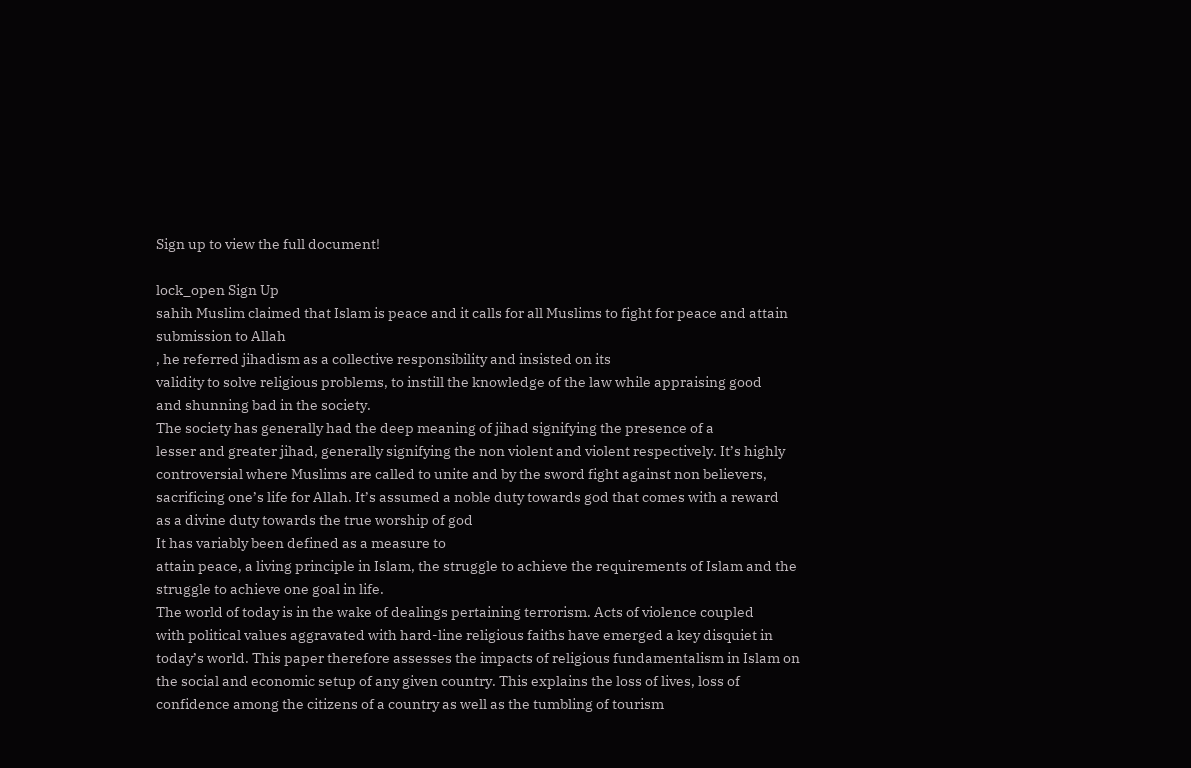Sign up to view the full document!

lock_open Sign Up
sahih Muslim claimed that Islam is peace and it calls for all Muslims to fight for peace and attain
submission to Allah
, he referred jihadism as a collective responsibility and insisted on its
validity to solve religious problems, to instill the knowledge of the law while appraising good
and shunning bad in the society.
The society has generally had the deep meaning of jihad signifying the presence of a
lesser and greater jihad, generally signifying the non violent and violent respectively. It’s highly
controversial where Muslims are called to unite and by the sword fight against non believers,
sacrificing one’s life for Allah. It’s assumed a noble duty towards god that comes with a reward
as a divine duty towards the true worship of god
It has variably been defined as a measure to
attain peace, a living principle in Islam, the struggle to achieve the requirements of Islam and the
struggle to achieve one goal in life.
The world of today is in the wake of dealings pertaining terrorism. Acts of violence coupled
with political values aggravated with hard-line religious faiths have emerged a key disquiet in
today’s world. This paper therefore assesses the impacts of religious fundamentalism in Islam on
the social and economic setup of any given country. This explains the loss of lives, loss of
confidence among the citizens of a country as well as the tumbling of tourism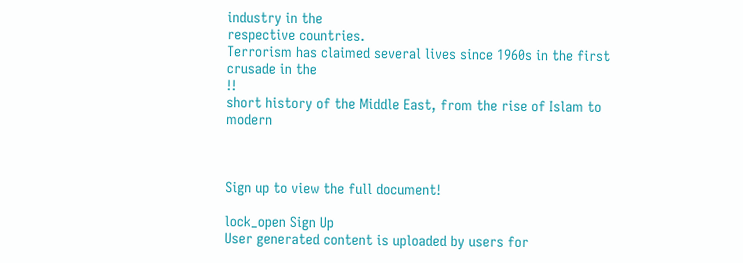industry in the
respective countries.
Terrorism has claimed several lives since 1960s in the first crusade in the
!!
short history of the Middle East, from the rise of Islam to modern



Sign up to view the full document!

lock_open Sign Up
User generated content is uploaded by users for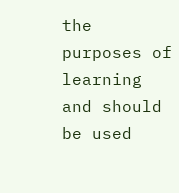the purposes of learning and should be used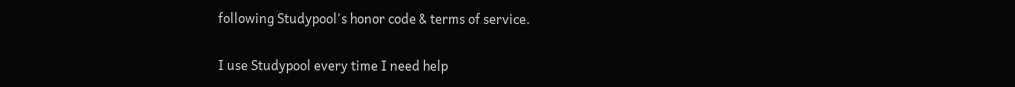following Studypool's honor code & terms of service.

I use Studypool every time I need help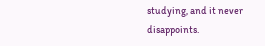studying, and it never disappoints.